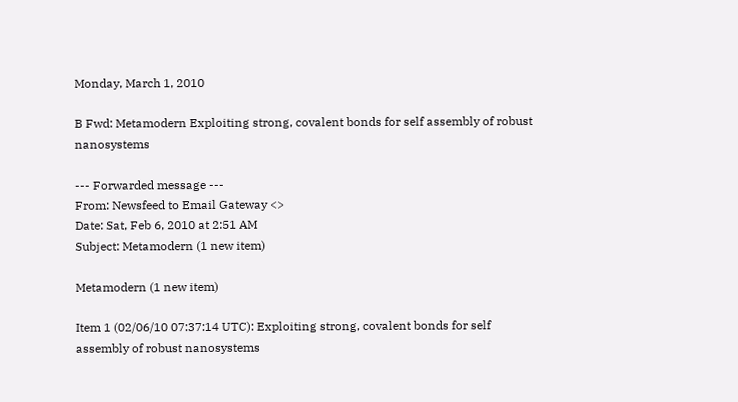Monday, March 1, 2010

B Fwd: Metamodern Exploiting strong, covalent bonds for self assembly of robust nanosystems

--- Forwarded message ---
From: Newsfeed to Email Gateway <>
Date: Sat, Feb 6, 2010 at 2:51 AM
Subject: Metamodern (1 new item)

Metamodern (1 new item)

Item 1 (02/06/10 07:37:14 UTC): Exploiting strong, covalent bonds for self assembly of robust nanosystems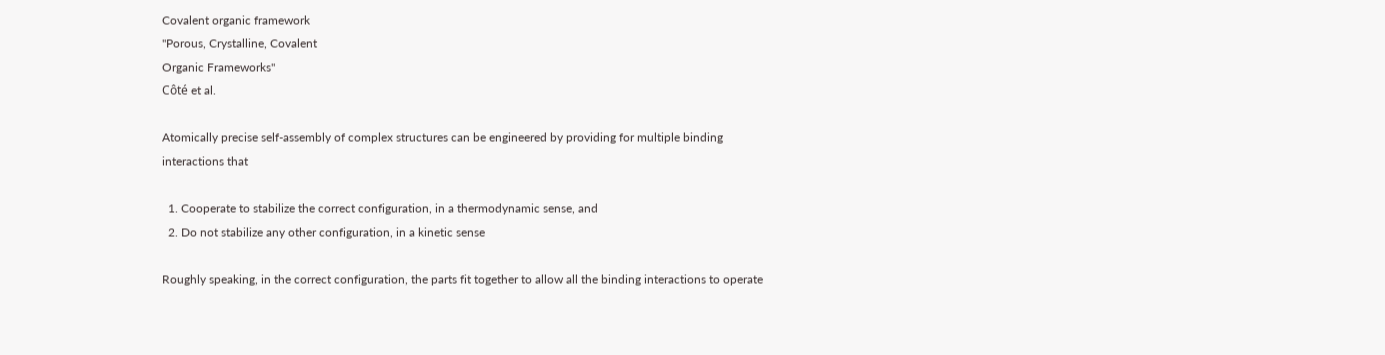Covalent organic framework
"Porous, Crystalline, Covalent
Organic Frameworks"
Côté et al.

Atomically precise self-assembly of complex structures can be engineered by providing for multiple binding interactions that

  1. Cooperate to stabilize the correct configuration, in a thermodynamic sense, and
  2. Do not stabilize any other configuration, in a kinetic sense

Roughly speaking, in the correct configuration, the parts fit together to allow all the binding interactions to operate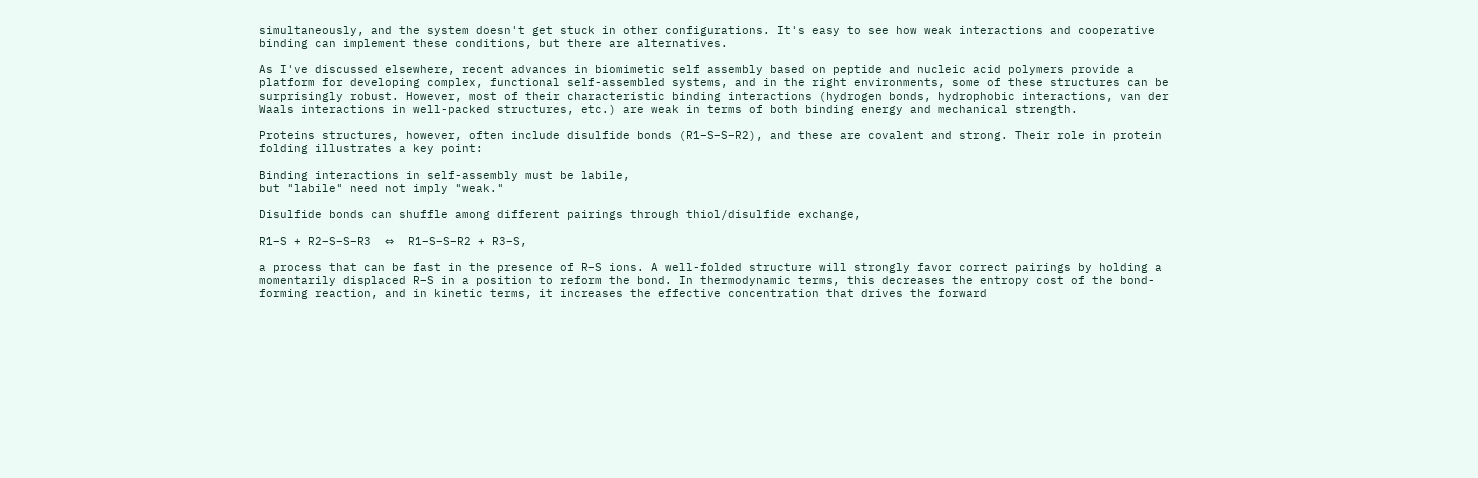simultaneously, and the system doesn't get stuck in other configurations. It's easy to see how weak interactions and cooperative binding can implement these conditions, but there are alternatives.

As I've discussed elsewhere, recent advances in biomimetic self assembly based on peptide and nucleic acid polymers provide a platform for developing complex, functional self-assembled systems, and in the right environments, some of these structures can be surprisingly robust. However, most of their characteristic binding interactions (hydrogen bonds, hydrophobic interactions, van der Waals interactions in well-packed structures, etc.) are weak in terms of both binding energy and mechanical strength.

Proteins structures, however, often include disulfide bonds (R1–S–S–R2), and these are covalent and strong. Their role in protein folding illustrates a key point:

Binding interactions in self-assembly must be labile,
but "labile" need not imply "weak."

Disulfide bonds can shuffle among different pairings through thiol/disulfide exchange,

R1–S + R2–S–S–R3  ⇔  R1–S–S–R2 + R3–S,

a process that can be fast in the presence of R–S ions. A well-folded structure will strongly favor correct pairings by holding a momentarily displaced R–S in a position to reform the bond. In thermodynamic terms, this decreases the entropy cost of the bond-forming reaction, and in kinetic terms, it increases the effective concentration that drives the forward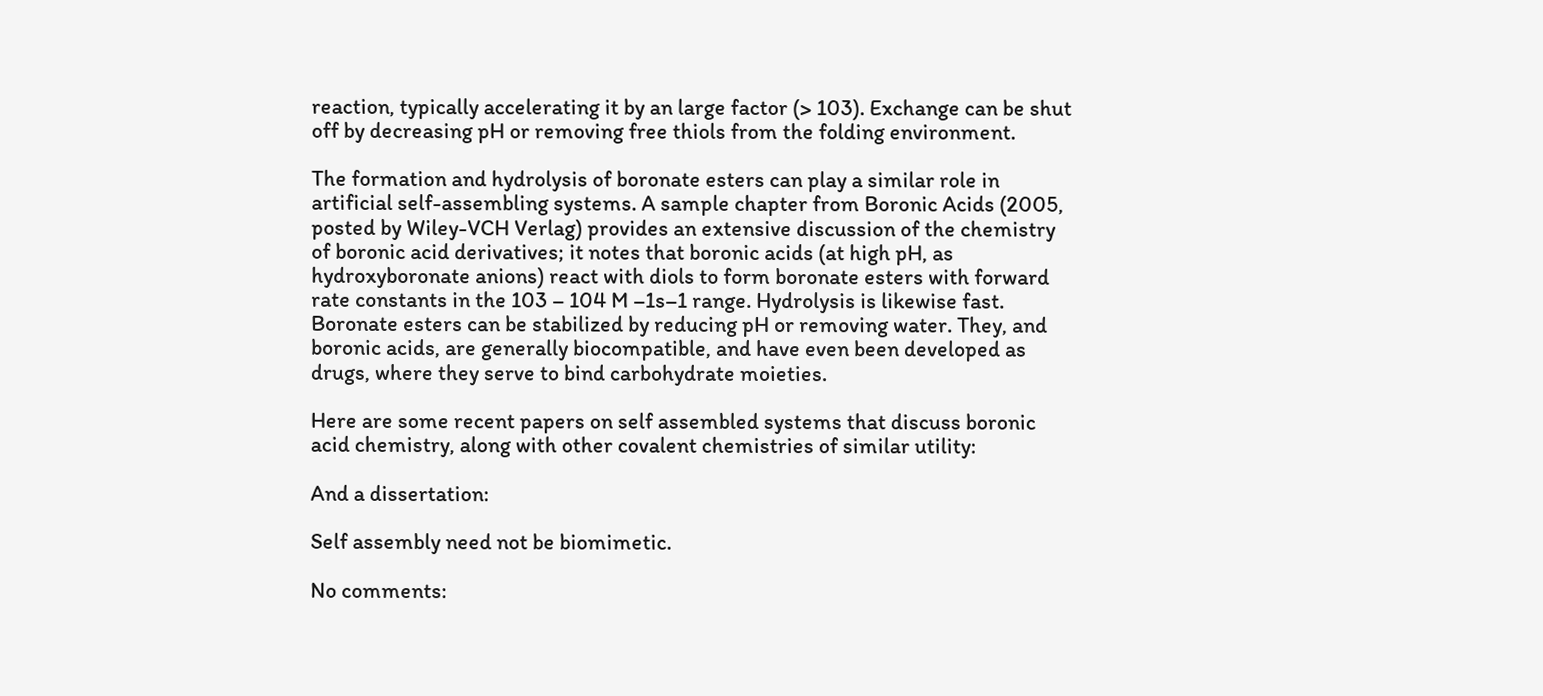reaction, typically accelerating it by an large factor (> 103). Exchange can be shut off by decreasing pH or removing free thiols from the folding environment.

The formation and hydrolysis of boronate esters can play a similar role in artificial self-assembling systems. A sample chapter from Boronic Acids (2005, posted by Wiley-VCH Verlag) provides an extensive discussion of the chemistry of boronic acid derivatives; it notes that boronic acids (at high pH, as hydroxyboronate anions) react with diols to form boronate esters with forward rate constants in the 103 – 104 M –1s–1 range. Hydrolysis is likewise fast. Boronate esters can be stabilized by reducing pH or removing water. They, and boronic acids, are generally biocompatible, and have even been developed as drugs, where they serve to bind carbohydrate moieties.

Here are some recent papers on self assembled systems that discuss boronic acid chemistry, along with other covalent chemistries of similar utility:

And a dissertation:

Self assembly need not be biomimetic.

No comments: